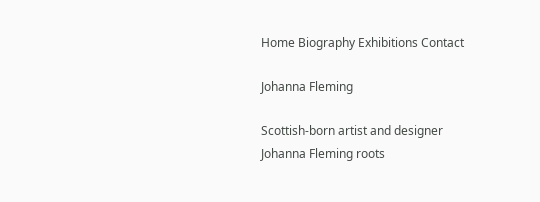Home Biography Exhibitions Contact

Johanna Fleming

Scottish-born artist and designer Johanna Fleming roots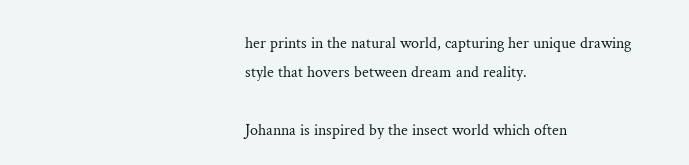her prints in the natural world, capturing her unique drawing style that hovers between dream and reality.

Johanna is inspired by the insect world which often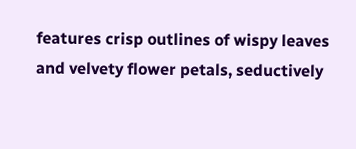features crisp outlines of wispy leaves and velvety flower petals, seductively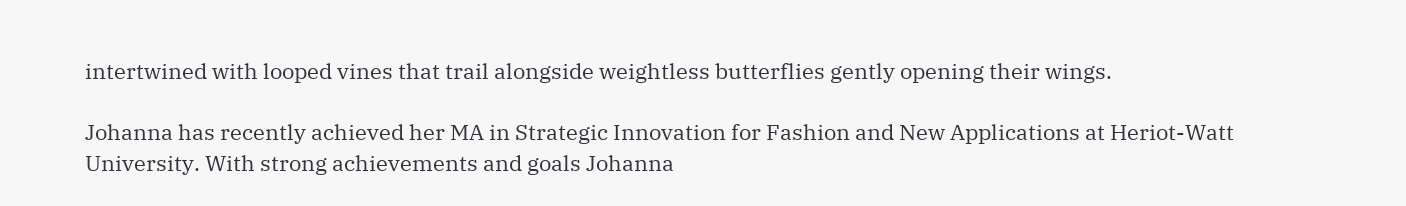intertwined with looped vines that trail alongside weightless butterflies gently opening their wings.

Johanna has recently achieved her MA in Strategic Innovation for Fashion and New Applications at Heriot-Watt University. With strong achievements and goals Johanna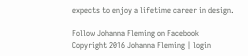expects to enjoy a lifetime career in design.

Follow Johanna Fleming on Facebook
Copyright 2016 Johanna Fleming | login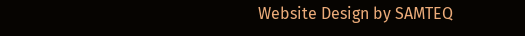Website Design by SAMTEQ